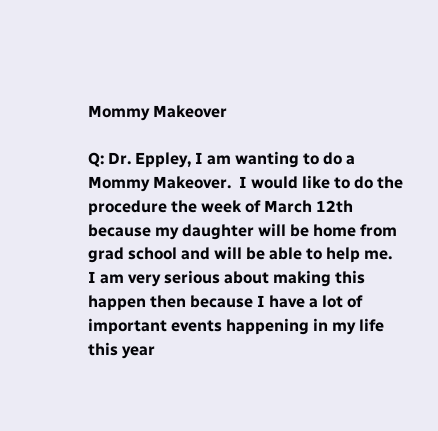Mommy Makeover

Q: Dr. Eppley, I am wanting to do a Mommy Makeover.  I would like to do the procedure the week of March 12th because my daughter will be home from grad school and will be able to help me.  I am very serious about making this happen then because I have a lot of important events happening in my life this year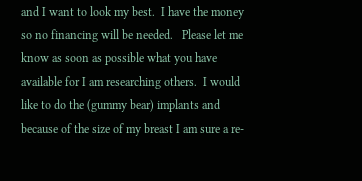and I want to look my best.  I have the money so no financing will be needed.   Please let me know as soon as possible what you have available for I am researching others.  I would like to do the (gummy bear) implants and because of the size of my breast I am sure a re-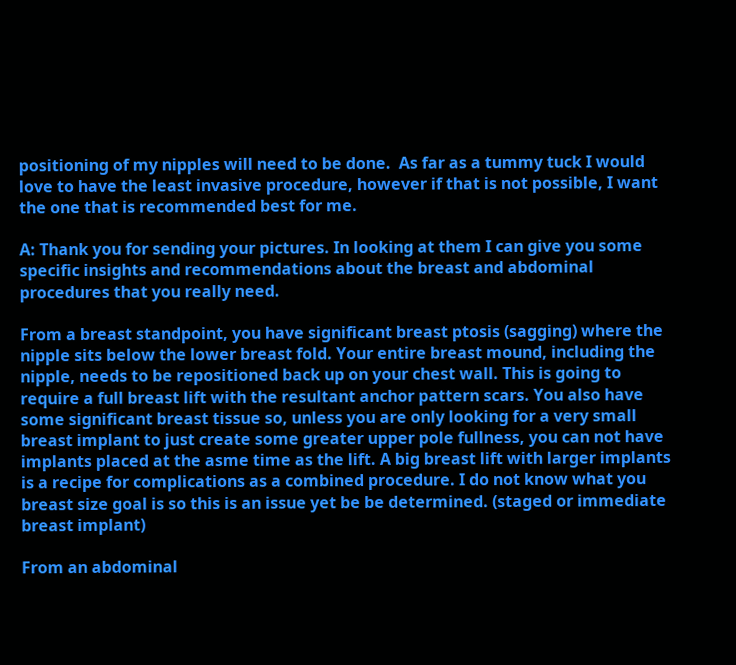positioning of my nipples will need to be done.  As far as a tummy tuck I would love to have the least invasive procedure, however if that is not possible, I want the one that is recommended best for me.

A: Thank you for sending your pictures. In looking at them I can give you some specific insights and recommendations about the breast and abdominal procedures that you really need.

From a breast standpoint, you have significant breast ptosis (sagging) where the nipple sits below the lower breast fold. Your entire breast mound, including the nipple, needs to be repositioned back up on your chest wall. This is going to require a full breast lift with the resultant anchor pattern scars. You also have some significant breast tissue so, unless you are only looking for a very small breast implant to just create some greater upper pole fullness, you can not have implants placed at the asme time as the lift. A big breast lift with larger implants is a recipe for complications as a combined procedure. I do not know what you breast size goal is so this is an issue yet be be determined. (staged or immediate breast implant)

From an abdominal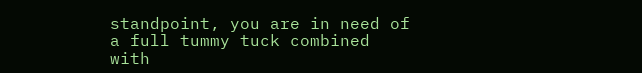standpoint, you are in need of a full tummy tuck combined with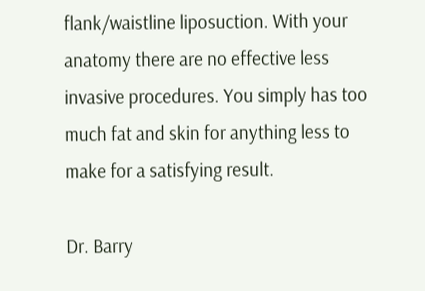flank/waistline liposuction. With your anatomy there are no effective less invasive procedures. You simply has too much fat and skin for anything less to make for a satisfying result.

Dr. Barry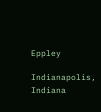Eppley

Indianapolis, Indiana